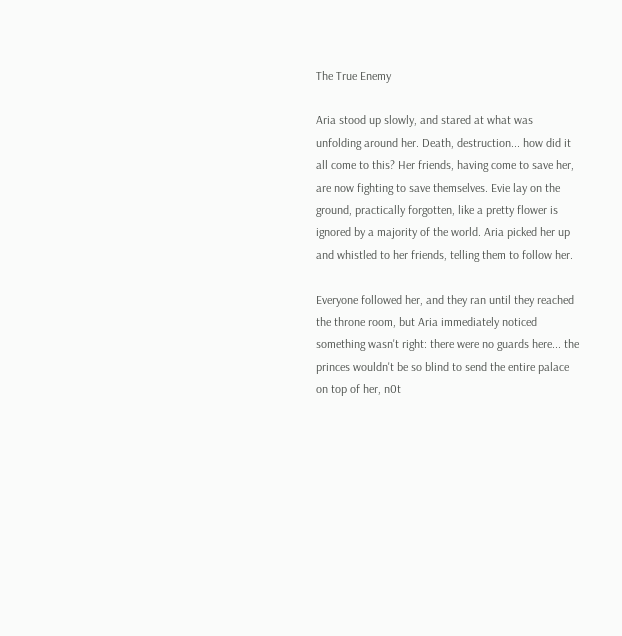The True Enemy

Aria stood up slowly, and stared at what was unfolding around her. Death, destruction... how did it all come to this? Her friends, having come to save her, are now fighting to save themselves. Evie lay on the ground, practically forgotten, like a pretty flower is ignored by a majority of the world. Aria picked her up and whistled to her friends, telling them to follow her.

Everyone followed her, and they ran until they reached the throne room, but Aria immediately noticed something wasn't right: there were no guards here... the princes wouldn't be so blind to send the entire palace on top of her, n0t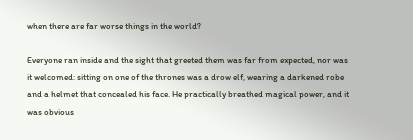when there are far worse things in the world?

Everyone ran inside and the sight that greeted them was far from expected, nor was it welcomed: sitting on one of the thrones was a drow elf, wearing a darkened robe and a helmet that concealed his face. He practically breathed magical power, and it was obvious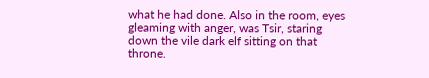what he had done. Also in the room, eyes gleaming with anger, was Tsir, staring down the vile dark elf sitting on that throne.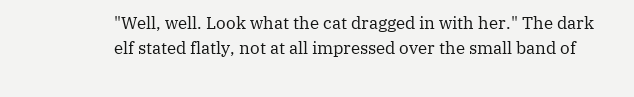"Well, well. Look what the cat dragged in with her." The dark elf stated flatly, not at all impressed over the small band of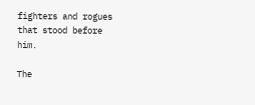fighters and rogues that stood before him.

The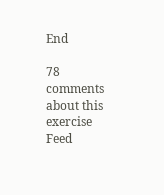End

78 comments about this exercise Feed